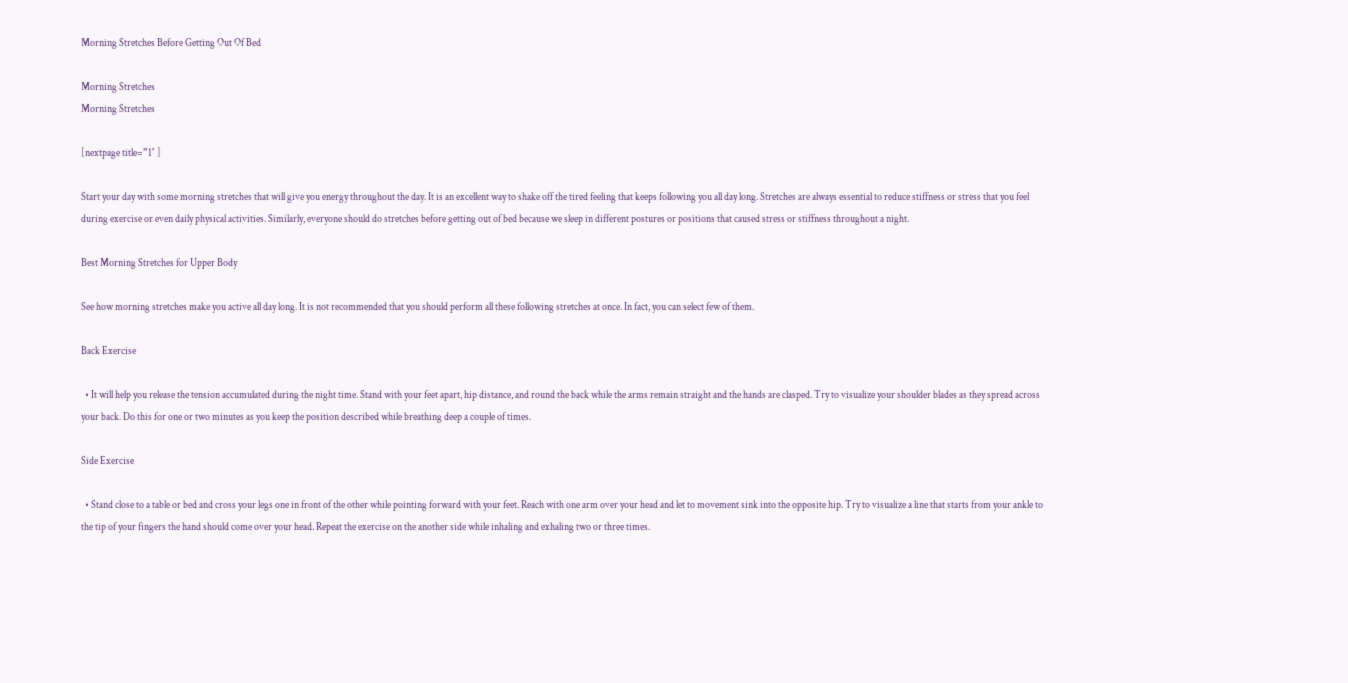Morning Stretches Before Getting Out Of Bed

Morning Stretches
Morning Stretches

[nextpage title=”1″ ]

Start your day with some morning stretches that will give you energy throughout the day. It is an excellent way to shake off the tired feeling that keeps following you all day long. Stretches are always essential to reduce stiffness or stress that you feel during exercise or even daily physical activities. Similarly, everyone should do stretches before getting out of bed because we sleep in different postures or positions that caused stress or stiffness throughout a night.

Best Morning Stretches for Upper Body

See how morning stretches make you active all day long. It is not recommended that you should perform all these following stretches at once. In fact, you can select few of them.

Back Exercise

  • It will help you release the tension accumulated during the night time. Stand with your feet apart, hip distance, and round the back while the arms remain straight and the hands are clasped. Try to visualize your shoulder blades as they spread across your back. Do this for one or two minutes as you keep the position described while breathing deep a couple of times.

Side Exercise

  • Stand close to a table or bed and cross your legs one in front of the other while pointing forward with your feet. Reach with one arm over your head and let to movement sink into the opposite hip. Try to visualize a line that starts from your ankle to the tip of your fingers the hand should come over your head. Repeat the exercise on the another side while inhaling and exhaling two or three times.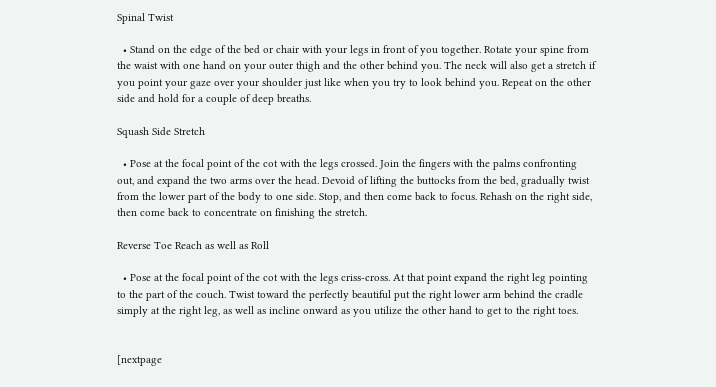Spinal Twist

  • Stand on the edge of the bed or chair with your legs in front of you together. Rotate your spine from the waist with one hand on your outer thigh and the other behind you. The neck will also get a stretch if you point your gaze over your shoulder just like when you try to look behind you. Repeat on the other side and hold for a couple of deep breaths.

Squash Side Stretch

  • Pose at the focal point of the cot with the legs crossed. Join the fingers with the palms confronting out, and expand the two arms over the head. Devoid of lifting the buttocks from the bed, gradually twist from the lower part of the body to one side. Stop, and then come back to focus. Rehash on the right side, then come back to concentrate on finishing the stretch.

Reverse Toe Reach as well as Roll

  • Pose at the focal point of the cot with the legs criss-cross. At that point expand the right leg pointing to the part of the couch. Twist toward the perfectly beautiful put the right lower arm behind the cradle simply at the right leg, as well as incline onward as you utilize the other hand to get to the right toes.


[nextpage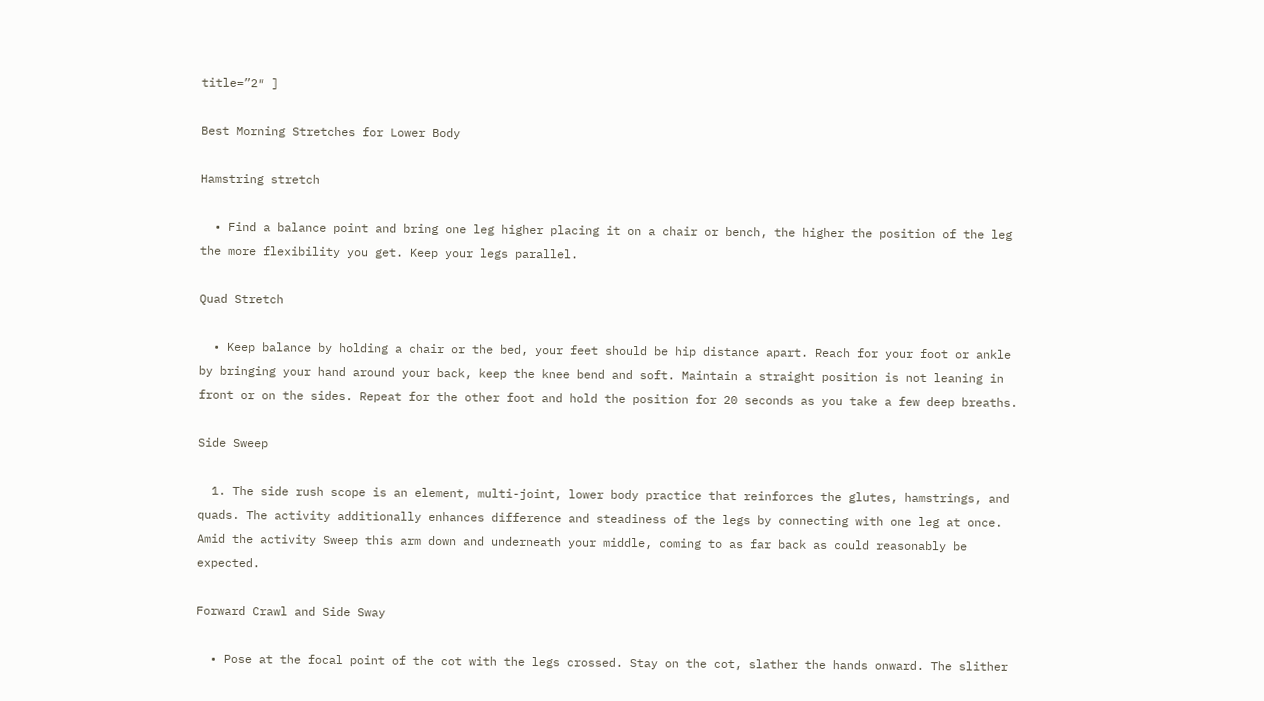title=”2″ ]

Best Morning Stretches for Lower Body

Hamstring stretch

  • Find a balance point and bring one leg higher placing it on a chair or bench, the higher the position of the leg the more flexibility you get. Keep your legs parallel.

Quad Stretch

  • Keep balance by holding a chair or the bed, your feet should be hip distance apart. Reach for your foot or ankle by bringing your hand around your back, keep the knee bend and soft. Maintain a straight position is not leaning in front or on the sides. Repeat for the other foot and hold the position for 20 seconds as you take a few deep breaths.

Side Sweep

  1. The side rush scope is an element, multi-joint, lower body practice that reinforces the glutes, hamstrings, and quads. The activity additionally enhances difference and steadiness of the legs by connecting with one leg at once. Amid the activity Sweep this arm down and underneath your middle, coming to as far back as could reasonably be expected.

Forward Crawl and Side Sway

  • Pose at the focal point of the cot with the legs crossed. Stay on the cot, slather the hands onward. The slither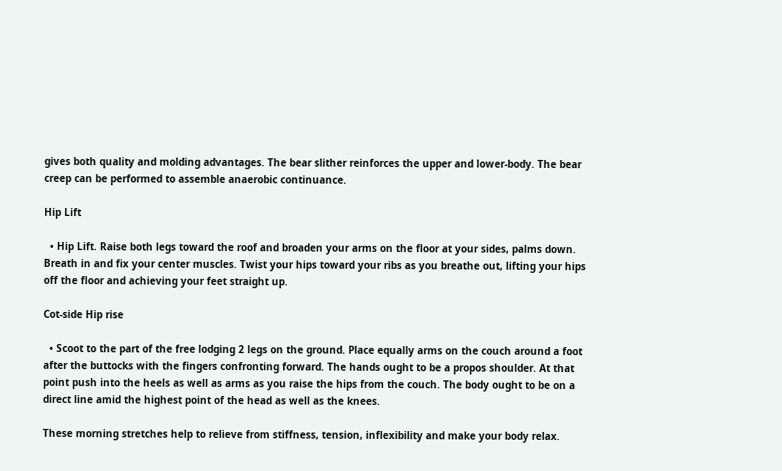gives both quality and molding advantages. The bear slither reinforces the upper and lower-body. The bear creep can be performed to assemble anaerobic continuance.

Hip Lift

  • Hip Lift. Raise both legs toward the roof and broaden your arms on the floor at your sides, palms down. Breath in and fix your center muscles. Twist your hips toward your ribs as you breathe out, lifting your hips off the floor and achieving your feet straight up.

Cot-side Hip rise

  • Scoot to the part of the free lodging 2 legs on the ground. Place equally arms on the couch around a foot after the buttocks with the fingers confronting forward. The hands ought to be a propos shoulder. At that point push into the heels as well as arms as you raise the hips from the couch. The body ought to be on a direct line amid the highest point of the head as well as the knees.

These morning stretches help to relieve from stiffness, tension, inflexibility and make your body relax.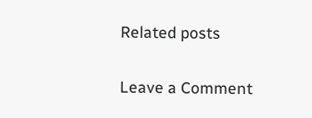Related posts

Leave a Comment